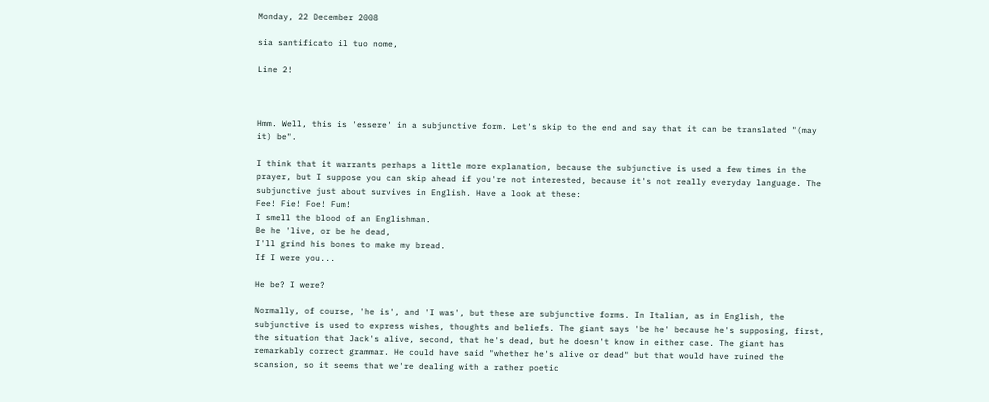Monday, 22 December 2008

sia santificato il tuo nome,

Line 2!



Hmm. Well, this is 'essere' in a subjunctive form. Let's skip to the end and say that it can be translated "(may it) be".

I think that it warrants perhaps a little more explanation, because the subjunctive is used a few times in the prayer, but I suppose you can skip ahead if you're not interested, because it's not really everyday language. The subjunctive just about survives in English. Have a look at these:
Fee! Fie! Foe! Fum!
I smell the blood of an Englishman.
Be he 'live, or be he dead,
I'll grind his bones to make my bread.
If I were you...

He be? I were?

Normally, of course, 'he is', and 'I was', but these are subjunctive forms. In Italian, as in English, the subjunctive is used to express wishes, thoughts and beliefs. The giant says 'be he' because he's supposing, first, the situation that Jack's alive, second, that he's dead, but he doesn't know in either case. The giant has remarkably correct grammar. He could have said "whether he's alive or dead" but that would have ruined the scansion, so it seems that we're dealing with a rather poetic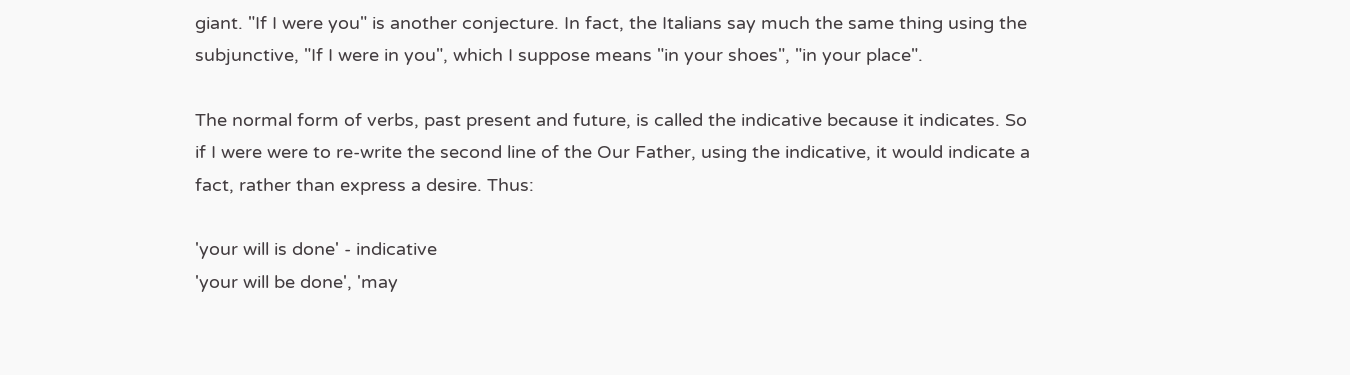giant. "If I were you" is another conjecture. In fact, the Italians say much the same thing using the subjunctive, "If I were in you", which I suppose means "in your shoes", "in your place".

The normal form of verbs, past present and future, is called the indicative because it indicates. So if I were were to re-write the second line of the Our Father, using the indicative, it would indicate a fact, rather than express a desire. Thus:

'your will is done' - indicative
'your will be done', 'may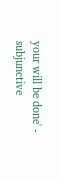your will be done' - subjunctive